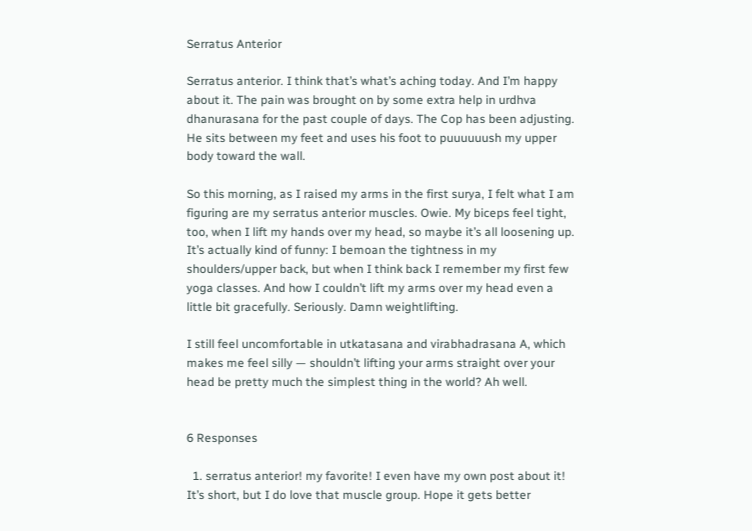Serratus Anterior

Serratus anterior. I think that’s what’s aching today. And I’m happy about it. The pain was brought on by some extra help in urdhva dhanurasana for the past couple of days. The Cop has been adjusting. He sits between my feet and uses his foot to puuuuuush my upper body toward the wall.

So this morning, as I raised my arms in the first surya, I felt what I am figuring are my serratus anterior muscles. Owie. My biceps feel tight, too, when I lift my hands over my head, so maybe it’s all loosening up. It’s actually kind of funny: I bemoan the tightness in my shoulders/upper back, but when I think back I remember my first few yoga classes. And how I couldn’t lift my arms over my head even a little bit gracefully. Seriously. Damn weightlifting.

I still feel uncomfortable in utkatasana and virabhadrasana A, which makes me feel silly — shouldn’t lifting your arms straight over your head be pretty much the simplest thing in the world? Ah well.


6 Responses

  1. serratus anterior! my favorite! I even have my own post about it! It’s short, but I do love that muscle group. Hope it gets better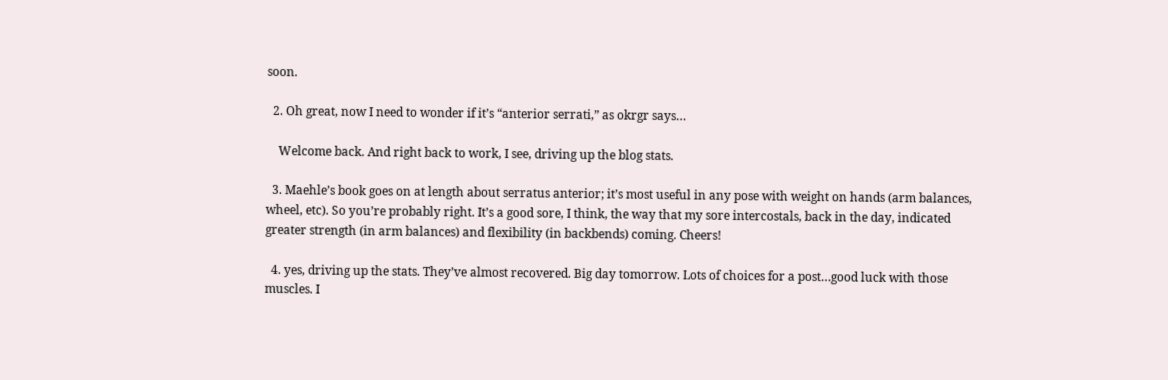soon.

  2. Oh great, now I need to wonder if it’s “anterior serrati,” as okrgr says…

    Welcome back. And right back to work, I see, driving up the blog stats.

  3. Maehle’s book goes on at length about serratus anterior; it’s most useful in any pose with weight on hands (arm balances, wheel, etc). So you’re probably right. It’s a good sore, I think, the way that my sore intercostals, back in the day, indicated greater strength (in arm balances) and flexibility (in backbends) coming. Cheers!

  4. yes, driving up the stats. They’ve almost recovered. Big day tomorrow. Lots of choices for a post…good luck with those muscles. I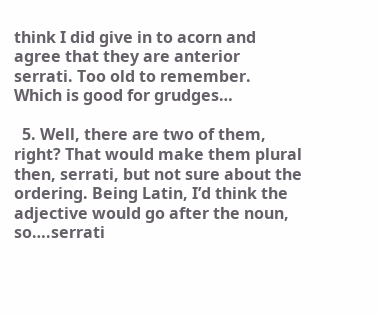think I did give in to acorn and agree that they are anterior serrati. Too old to remember. Which is good for grudges…

  5. Well, there are two of them, right? That would make them plural then, serrati, but not sure about the ordering. Being Latin, I’d think the adjective would go after the noun, so….serrati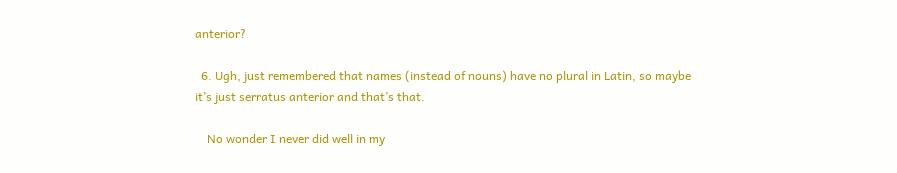anterior?

  6. Ugh, just remembered that names (instead of nouns) have no plural in Latin, so maybe it’s just serratus anterior and that’s that.

    No wonder I never did well in my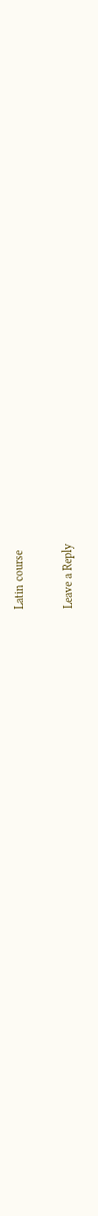Latin course

Leave a Reply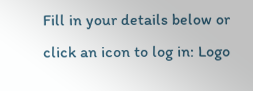Fill in your details below or click an icon to log in: Logo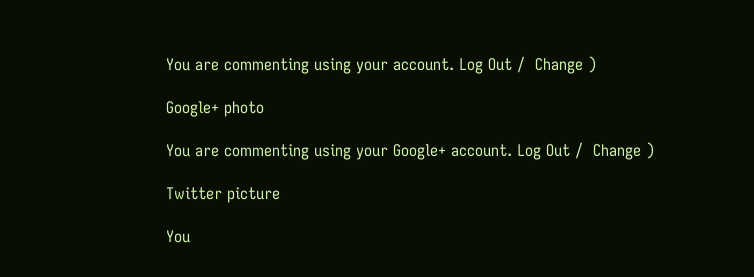You are commenting using your account. Log Out /  Change )

Google+ photo

You are commenting using your Google+ account. Log Out /  Change )

Twitter picture

You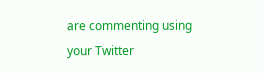are commenting using your Twitter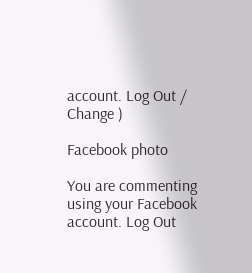account. Log Out /  Change )

Facebook photo

You are commenting using your Facebook account. Log Out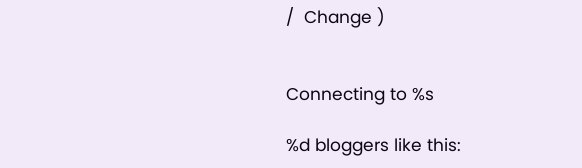/  Change )


Connecting to %s

%d bloggers like this: